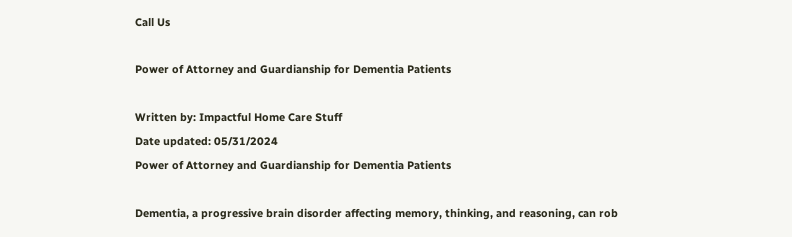Call Us

Power of Attorney and Guardianship for Dementia Patients

Written by: Impactful Home Care Stuff
Date updated: 05/31/2024
Power of Attorney and Guardianship for Dementia Patients

Dementia, a progressive brain disorder affecting memory, thinking, and reasoning, can rob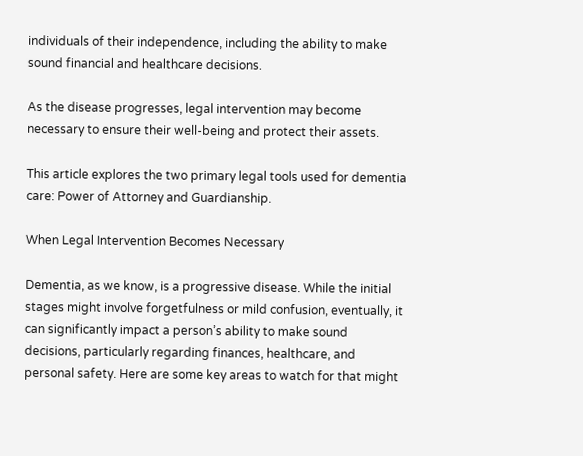individuals of their independence, including the ability to make sound financial and healthcare decisions.

As the disease progresses, legal intervention may become necessary to ensure their well-being and protect their assets.

This article explores the two primary legal tools used for dementia care: Power of Attorney and Guardianship.

When Legal Intervention Becomes Necessary

Dementia, as we know, is a progressive disease. While the initial stages might involve forgetfulness or mild confusion, eventually, it can significantly impact a person’s ability to make sound decisions, particularly regarding finances, healthcare, and personal safety. Here are some key areas to watch for that might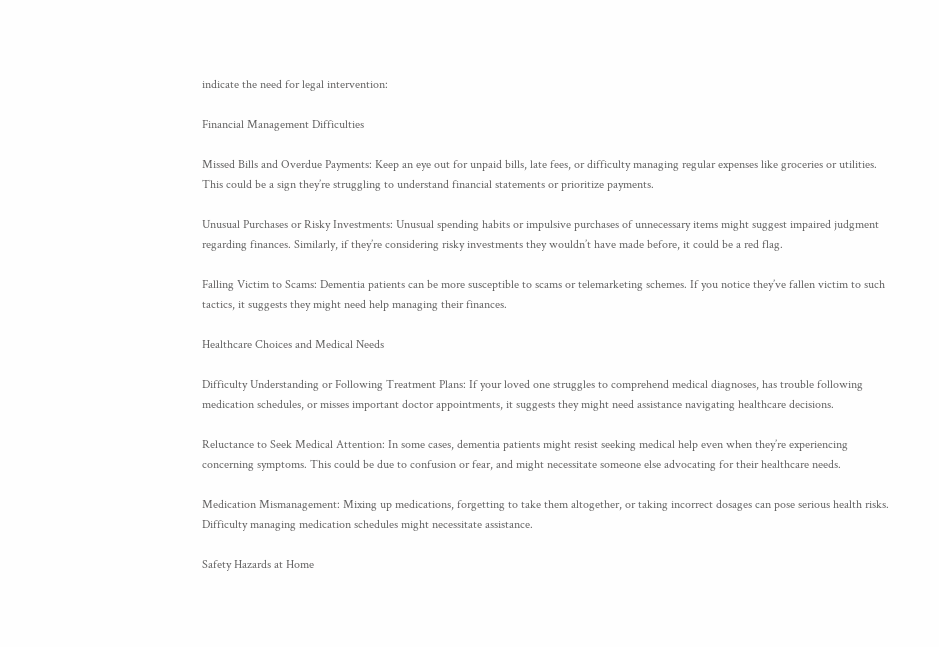indicate the need for legal intervention:

Financial Management Difficulties

Missed Bills and Overdue Payments: Keep an eye out for unpaid bills, late fees, or difficulty managing regular expenses like groceries or utilities. This could be a sign they’re struggling to understand financial statements or prioritize payments.

Unusual Purchases or Risky Investments: Unusual spending habits or impulsive purchases of unnecessary items might suggest impaired judgment regarding finances. Similarly, if they’re considering risky investments they wouldn’t have made before, it could be a red flag.

Falling Victim to Scams: Dementia patients can be more susceptible to scams or telemarketing schemes. If you notice they’ve fallen victim to such tactics, it suggests they might need help managing their finances.

Healthcare Choices and Medical Needs

Difficulty Understanding or Following Treatment Plans: If your loved one struggles to comprehend medical diagnoses, has trouble following medication schedules, or misses important doctor appointments, it suggests they might need assistance navigating healthcare decisions.

Reluctance to Seek Medical Attention: In some cases, dementia patients might resist seeking medical help even when they’re experiencing concerning symptoms. This could be due to confusion or fear, and might necessitate someone else advocating for their healthcare needs.

Medication Mismanagement: Mixing up medications, forgetting to take them altogether, or taking incorrect dosages can pose serious health risks. Difficulty managing medication schedules might necessitate assistance.

Safety Hazards at Home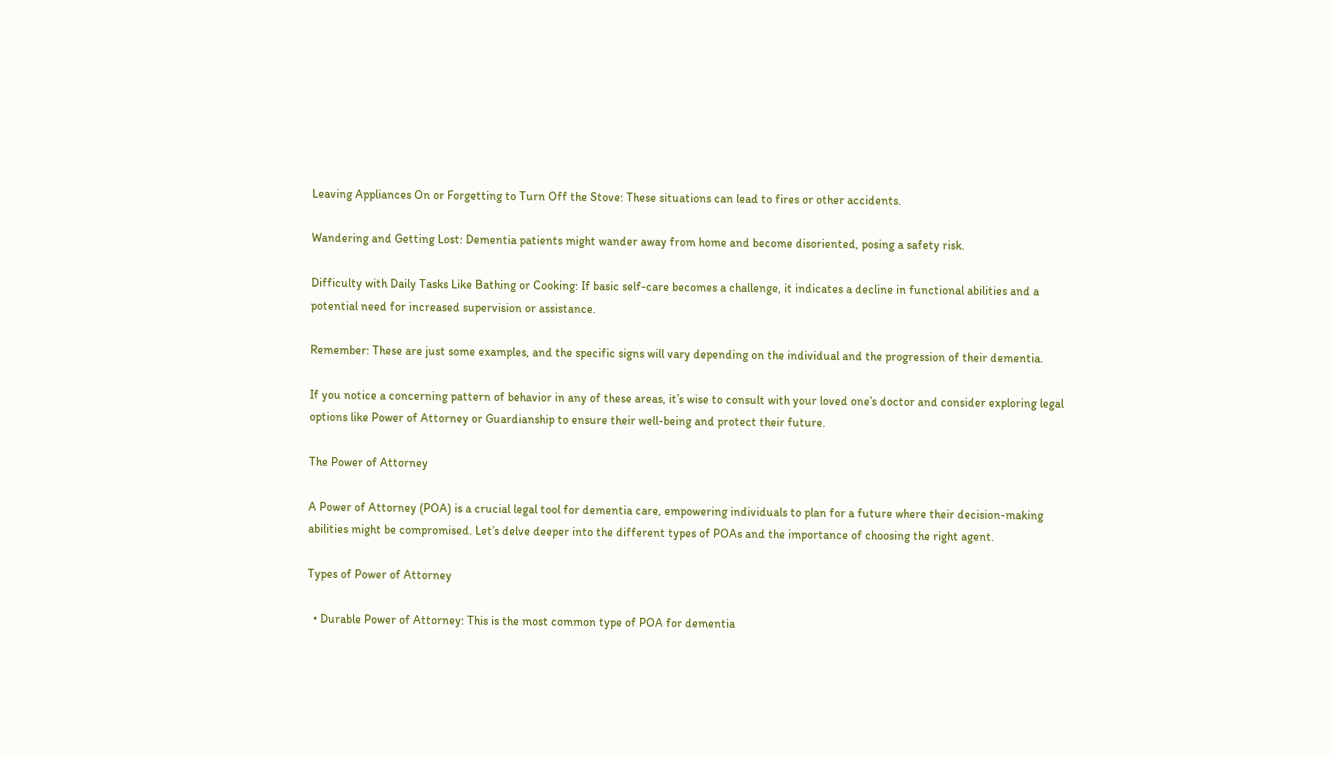Leaving Appliances On or Forgetting to Turn Off the Stove: These situations can lead to fires or other accidents.

Wandering and Getting Lost: Dementia patients might wander away from home and become disoriented, posing a safety risk.

Difficulty with Daily Tasks Like Bathing or Cooking: If basic self-care becomes a challenge, it indicates a decline in functional abilities and a potential need for increased supervision or assistance.

Remember: These are just some examples, and the specific signs will vary depending on the individual and the progression of their dementia.

If you notice a concerning pattern of behavior in any of these areas, it’s wise to consult with your loved one’s doctor and consider exploring legal options like Power of Attorney or Guardianship to ensure their well-being and protect their future.

The Power of Attorney

A Power of Attorney (POA) is a crucial legal tool for dementia care, empowering individuals to plan for a future where their decision-making abilities might be compromised. Let’s delve deeper into the different types of POAs and the importance of choosing the right agent.

Types of Power of Attorney

  • Durable Power of Attorney: This is the most common type of POA for dementia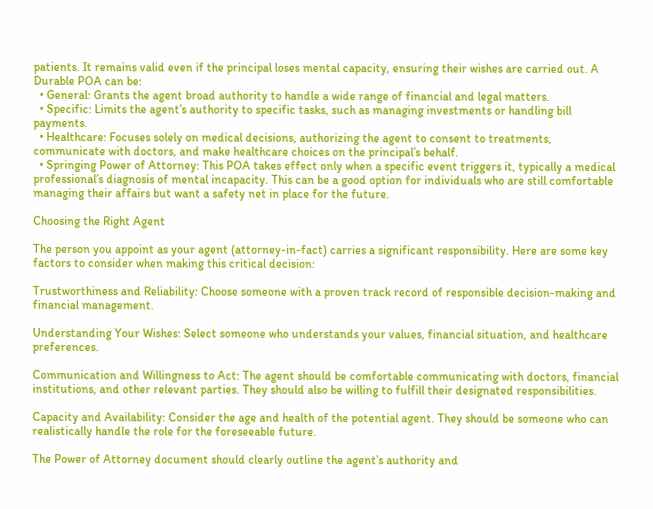patients. It remains valid even if the principal loses mental capacity, ensuring their wishes are carried out. A Durable POA can be:
  • General: Grants the agent broad authority to handle a wide range of financial and legal matters.
  • Specific: Limits the agent’s authority to specific tasks, such as managing investments or handling bill payments.
  • Healthcare: Focuses solely on medical decisions, authorizing the agent to consent to treatments, communicate with doctors, and make healthcare choices on the principal’s behalf.
  • Springing Power of Attorney: This POA takes effect only when a specific event triggers it, typically a medical professional’s diagnosis of mental incapacity. This can be a good option for individuals who are still comfortable managing their affairs but want a safety net in place for the future.

Choosing the Right Agent

The person you appoint as your agent (attorney-in-fact) carries a significant responsibility. Here are some key factors to consider when making this critical decision:

Trustworthiness and Reliability: Choose someone with a proven track record of responsible decision-making and financial management.

Understanding Your Wishes: Select someone who understands your values, financial situation, and healthcare preferences.

Communication and Willingness to Act: The agent should be comfortable communicating with doctors, financial institutions, and other relevant parties. They should also be willing to fulfill their designated responsibilities.

Capacity and Availability: Consider the age and health of the potential agent. They should be someone who can realistically handle the role for the foreseeable future.

The Power of Attorney document should clearly outline the agent’s authority and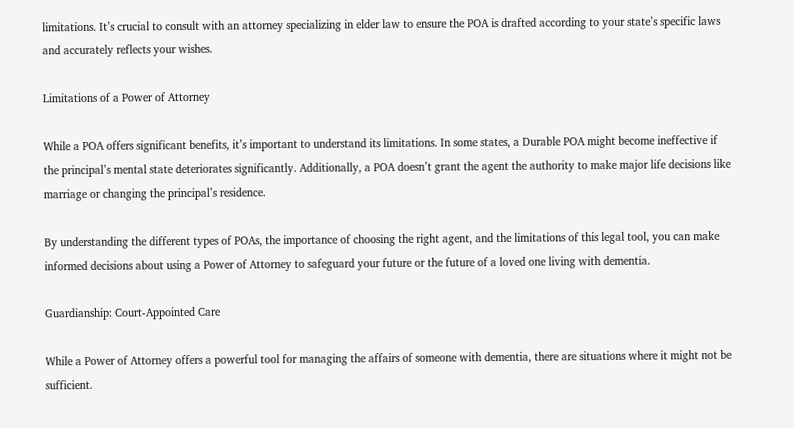limitations. It’s crucial to consult with an attorney specializing in elder law to ensure the POA is drafted according to your state’s specific laws and accurately reflects your wishes.

Limitations of a Power of Attorney

While a POA offers significant benefits, it’s important to understand its limitations. In some states, a Durable POA might become ineffective if the principal’s mental state deteriorates significantly. Additionally, a POA doesn’t grant the agent the authority to make major life decisions like marriage or changing the principal’s residence.

By understanding the different types of POAs, the importance of choosing the right agent, and the limitations of this legal tool, you can make informed decisions about using a Power of Attorney to safeguard your future or the future of a loved one living with dementia.

Guardianship: Court-Appointed Care

While a Power of Attorney offers a powerful tool for managing the affairs of someone with dementia, there are situations where it might not be sufficient.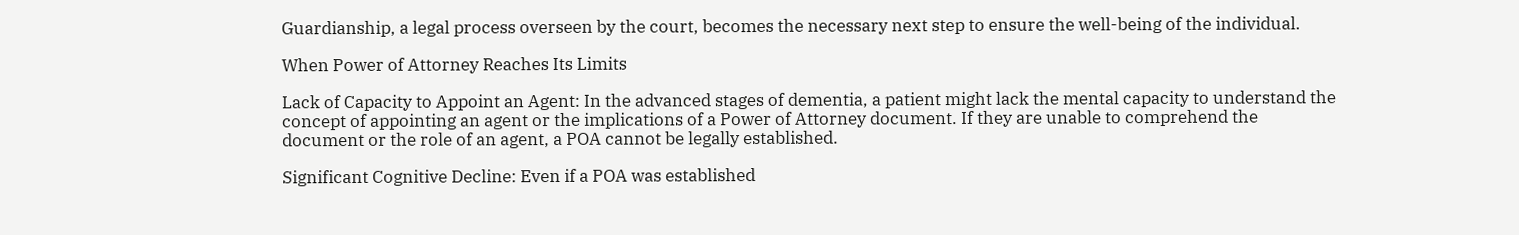Guardianship, a legal process overseen by the court, becomes the necessary next step to ensure the well-being of the individual.

When Power of Attorney Reaches Its Limits

Lack of Capacity to Appoint an Agent: In the advanced stages of dementia, a patient might lack the mental capacity to understand the concept of appointing an agent or the implications of a Power of Attorney document. If they are unable to comprehend the document or the role of an agent, a POA cannot be legally established.

Significant Cognitive Decline: Even if a POA was established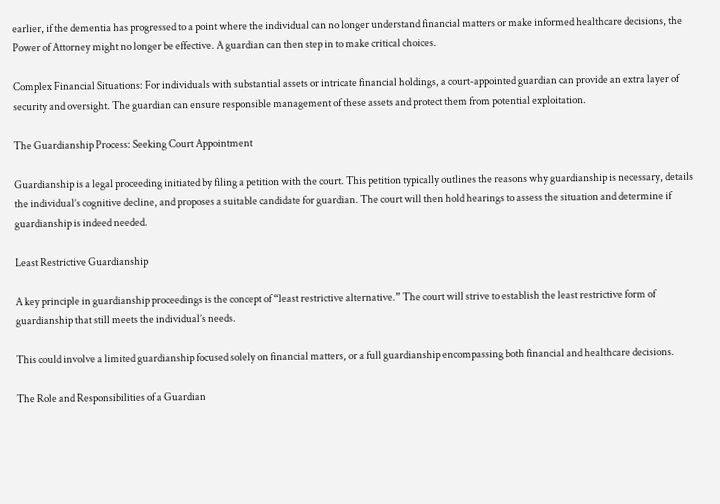earlier, if the dementia has progressed to a point where the individual can no longer understand financial matters or make informed healthcare decisions, the Power of Attorney might no longer be effective. A guardian can then step in to make critical choices.

Complex Financial Situations: For individuals with substantial assets or intricate financial holdings, a court-appointed guardian can provide an extra layer of security and oversight. The guardian can ensure responsible management of these assets and protect them from potential exploitation.

The Guardianship Process: Seeking Court Appointment

Guardianship is a legal proceeding initiated by filing a petition with the court. This petition typically outlines the reasons why guardianship is necessary, details the individual’s cognitive decline, and proposes a suitable candidate for guardian. The court will then hold hearings to assess the situation and determine if guardianship is indeed needed.

Least Restrictive Guardianship

A key principle in guardianship proceedings is the concept of “least restrictive alternative.” The court will strive to establish the least restrictive form of guardianship that still meets the individual’s needs.

This could involve a limited guardianship focused solely on financial matters, or a full guardianship encompassing both financial and healthcare decisions.

The Role and Responsibilities of a Guardian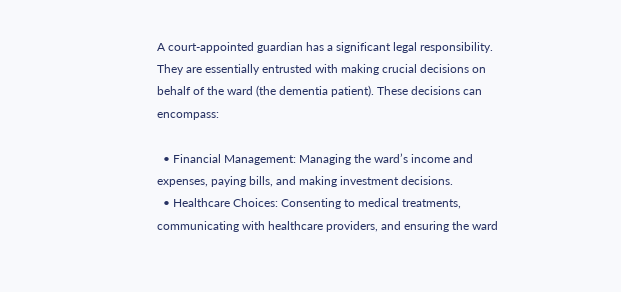A court-appointed guardian has a significant legal responsibility. They are essentially entrusted with making crucial decisions on behalf of the ward (the dementia patient). These decisions can encompass:

  • Financial Management: Managing the ward’s income and expenses, paying bills, and making investment decisions.
  • Healthcare Choices: Consenting to medical treatments, communicating with healthcare providers, and ensuring the ward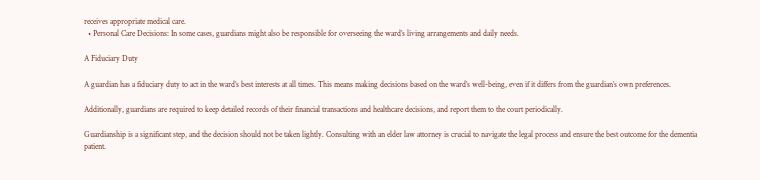receives appropriate medical care.
  • Personal Care Decisions: In some cases, guardians might also be responsible for overseeing the ward’s living arrangements and daily needs.

A Fiduciary Duty

A guardian has a fiduciary duty to act in the ward’s best interests at all times. This means making decisions based on the ward’s well-being, even if it differs from the guardian’s own preferences.

Additionally, guardians are required to keep detailed records of their financial transactions and healthcare decisions, and report them to the court periodically.

Guardianship is a significant step, and the decision should not be taken lightly. Consulting with an elder law attorney is crucial to navigate the legal process and ensure the best outcome for the dementia patient.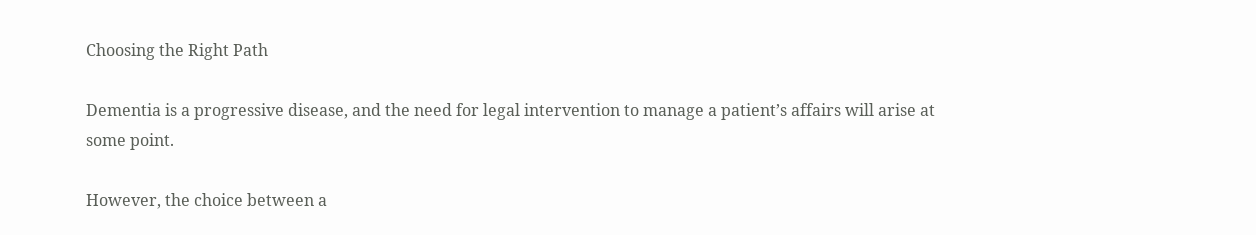Choosing the Right Path

Dementia is a progressive disease, and the need for legal intervention to manage a patient’s affairs will arise at some point.

However, the choice between a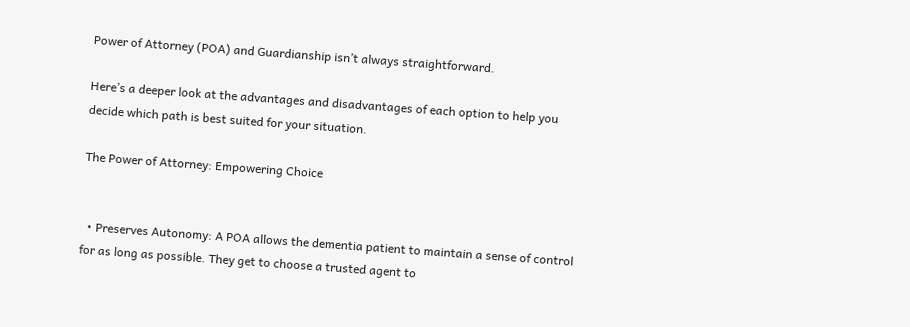Power of Attorney (POA) and Guardianship isn’t always straightforward.

Here’s a deeper look at the advantages and disadvantages of each option to help you decide which path is best suited for your situation.

The Power of Attorney: Empowering Choice


  • Preserves Autonomy: A POA allows the dementia patient to maintain a sense of control for as long as possible. They get to choose a trusted agent to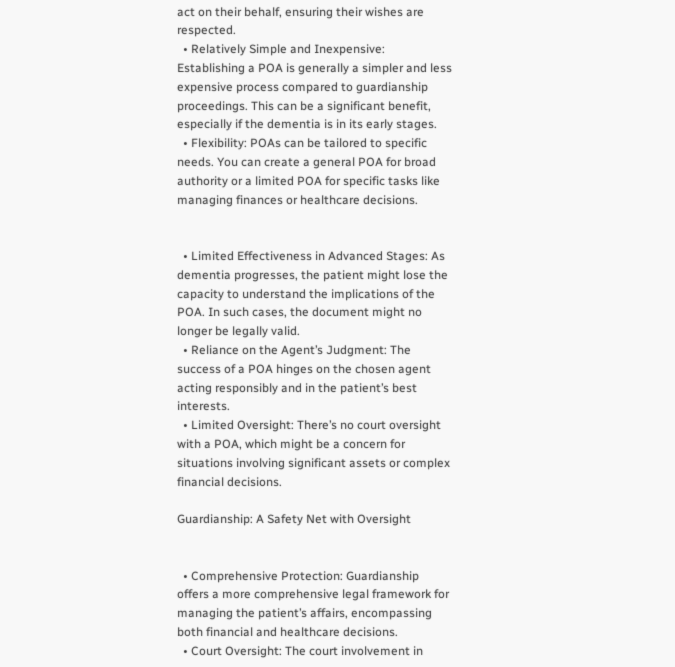act on their behalf, ensuring their wishes are respected.
  • Relatively Simple and Inexpensive: Establishing a POA is generally a simpler and less expensive process compared to guardianship proceedings. This can be a significant benefit, especially if the dementia is in its early stages.
  • Flexibility: POAs can be tailored to specific needs. You can create a general POA for broad authority or a limited POA for specific tasks like managing finances or healthcare decisions.


  • Limited Effectiveness in Advanced Stages: As dementia progresses, the patient might lose the capacity to understand the implications of the POA. In such cases, the document might no longer be legally valid.
  • Reliance on the Agent’s Judgment: The success of a POA hinges on the chosen agent acting responsibly and in the patient’s best interests.
  • Limited Oversight: There’s no court oversight with a POA, which might be a concern for situations involving significant assets or complex financial decisions.

Guardianship: A Safety Net with Oversight


  • Comprehensive Protection: Guardianship offers a more comprehensive legal framework for managing the patient’s affairs, encompassing both financial and healthcare decisions.
  • Court Oversight: The court involvement in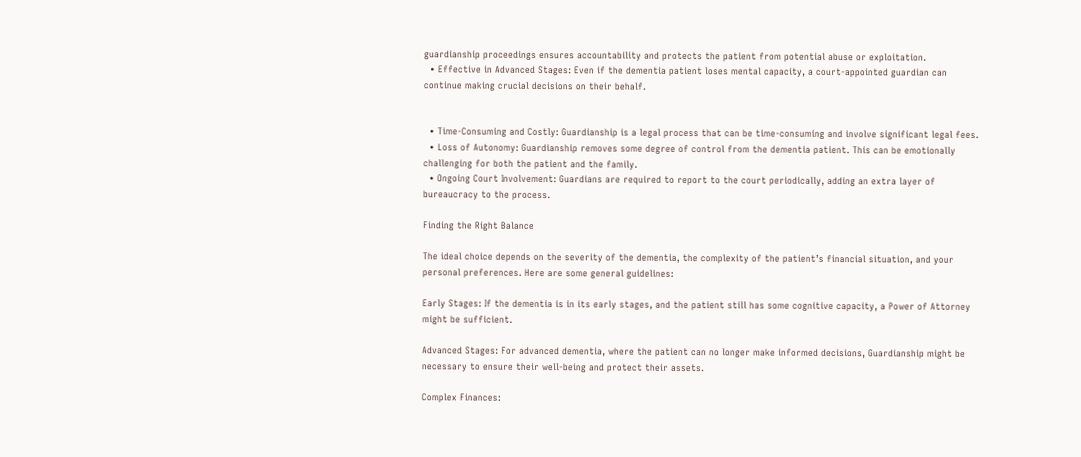guardianship proceedings ensures accountability and protects the patient from potential abuse or exploitation.
  • Effective in Advanced Stages: Even if the dementia patient loses mental capacity, a court-appointed guardian can continue making crucial decisions on their behalf.


  • Time-Consuming and Costly: Guardianship is a legal process that can be time-consuming and involve significant legal fees.
  • Loss of Autonomy: Guardianship removes some degree of control from the dementia patient. This can be emotionally challenging for both the patient and the family.
  • Ongoing Court Involvement: Guardians are required to report to the court periodically, adding an extra layer of bureaucracy to the process.

Finding the Right Balance

The ideal choice depends on the severity of the dementia, the complexity of the patient’s financial situation, and your personal preferences. Here are some general guidelines:

Early Stages: If the dementia is in its early stages, and the patient still has some cognitive capacity, a Power of Attorney might be sufficient.

Advanced Stages: For advanced dementia, where the patient can no longer make informed decisions, Guardianship might be necessary to ensure their well-being and protect their assets.

Complex Finances: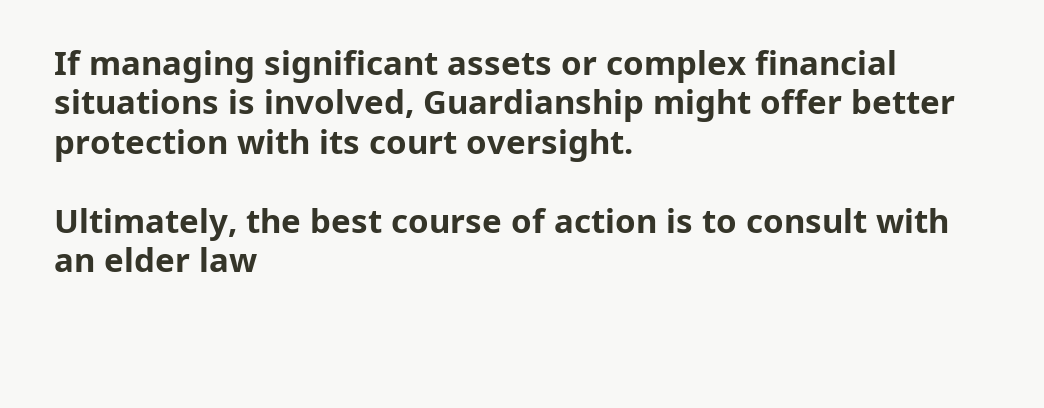If managing significant assets or complex financial situations is involved, Guardianship might offer better protection with its court oversight.

Ultimately, the best course of action is to consult with an elder law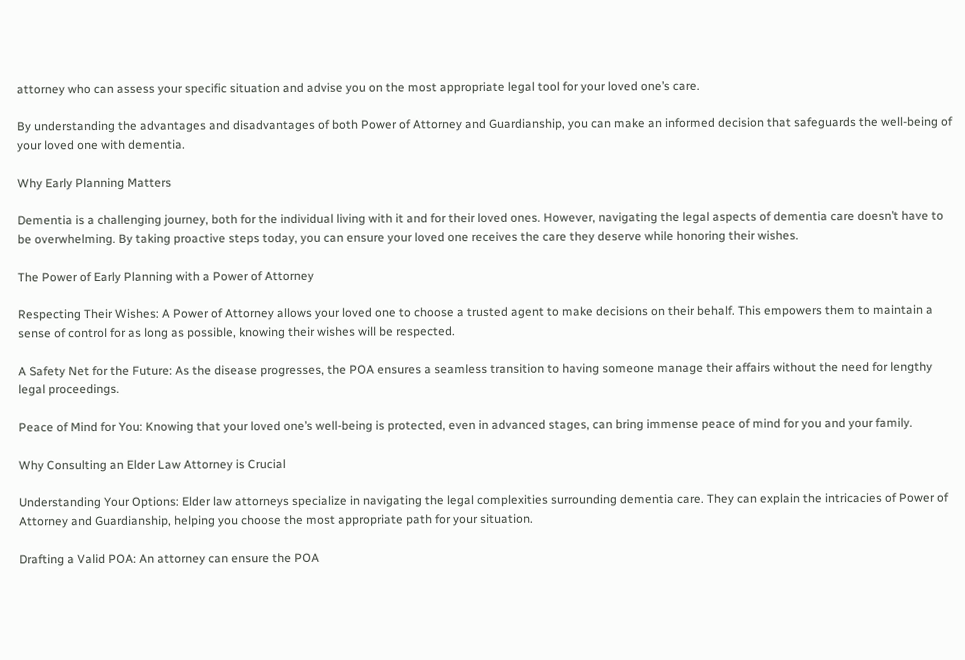attorney who can assess your specific situation and advise you on the most appropriate legal tool for your loved one’s care.

By understanding the advantages and disadvantages of both Power of Attorney and Guardianship, you can make an informed decision that safeguards the well-being of your loved one with dementia.

Why Early Planning Matters

Dementia is a challenging journey, both for the individual living with it and for their loved ones. However, navigating the legal aspects of dementia care doesn’t have to be overwhelming. By taking proactive steps today, you can ensure your loved one receives the care they deserve while honoring their wishes.

The Power of Early Planning with a Power of Attorney

Respecting Their Wishes: A Power of Attorney allows your loved one to choose a trusted agent to make decisions on their behalf. This empowers them to maintain a sense of control for as long as possible, knowing their wishes will be respected.

A Safety Net for the Future: As the disease progresses, the POA ensures a seamless transition to having someone manage their affairs without the need for lengthy legal proceedings.

Peace of Mind for You: Knowing that your loved one’s well-being is protected, even in advanced stages, can bring immense peace of mind for you and your family.

Why Consulting an Elder Law Attorney is Crucial

Understanding Your Options: Elder law attorneys specialize in navigating the legal complexities surrounding dementia care. They can explain the intricacies of Power of Attorney and Guardianship, helping you choose the most appropriate path for your situation.

Drafting a Valid POA: An attorney can ensure the POA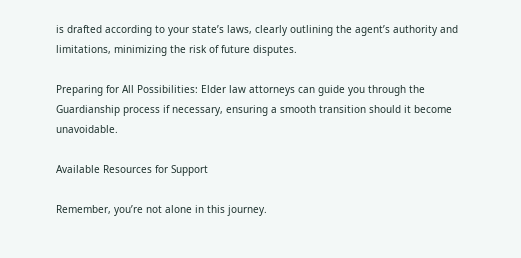is drafted according to your state’s laws, clearly outlining the agent’s authority and limitations, minimizing the risk of future disputes.

Preparing for All Possibilities: Elder law attorneys can guide you through the Guardianship process if necessary, ensuring a smooth transition should it become unavoidable.

Available Resources for Support

Remember, you’re not alone in this journey.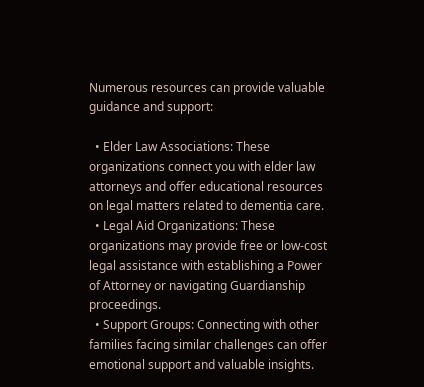Numerous resources can provide valuable guidance and support:

  • Elder Law Associations: These organizations connect you with elder law attorneys and offer educational resources on legal matters related to dementia care.
  • Legal Aid Organizations: These organizations may provide free or low-cost legal assistance with establishing a Power of Attorney or navigating Guardianship proceedings.
  • Support Groups: Connecting with other families facing similar challenges can offer emotional support and valuable insights.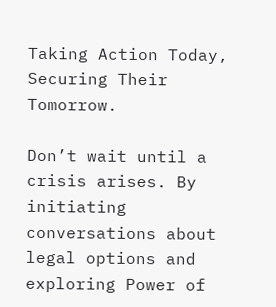Taking Action Today, Securing Their Tomorrow.

Don’t wait until a crisis arises. By initiating conversations about legal options and exploring Power of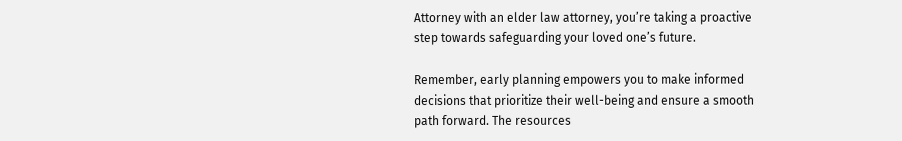Attorney with an elder law attorney, you’re taking a proactive step towards safeguarding your loved one’s future.

Remember, early planning empowers you to make informed decisions that prioritize their well-being and ensure a smooth path forward. The resources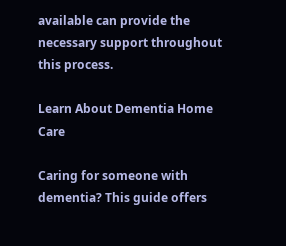available can provide the necessary support throughout this process.

Learn About Dementia Home Care

Caring for someone with dementia? This guide offers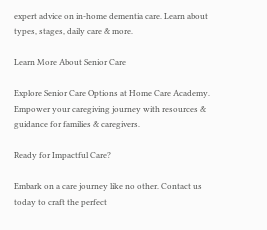expert advice on in-home dementia care. Learn about types, stages, daily care & more.

Learn More About Senior Care

Explore Senior Care Options at Home Care Academy. Empower your caregiving journey with resources & guidance for families & caregivers.

Ready for Impactful Care?

Embark on a care journey like no other. Contact us today to craft the perfect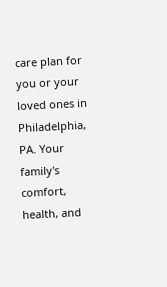care plan for you or your loved ones in Philadelphia, PA. Your family's comfort, health, and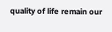quality of life remain our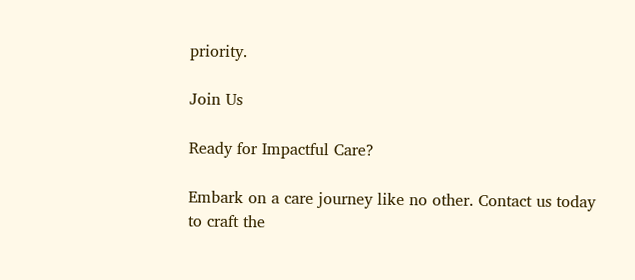priority.

Join Us

Ready for Impactful Care?

Embark on a care journey like no other. Contact us today to craft the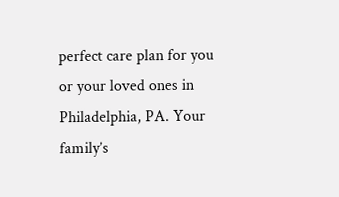perfect care plan for you or your loved ones in Philadelphia, PA. Your family’s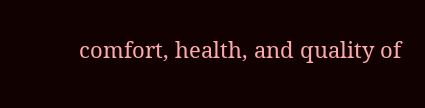comfort, health, and quality of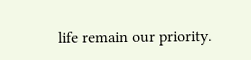life remain our priority.